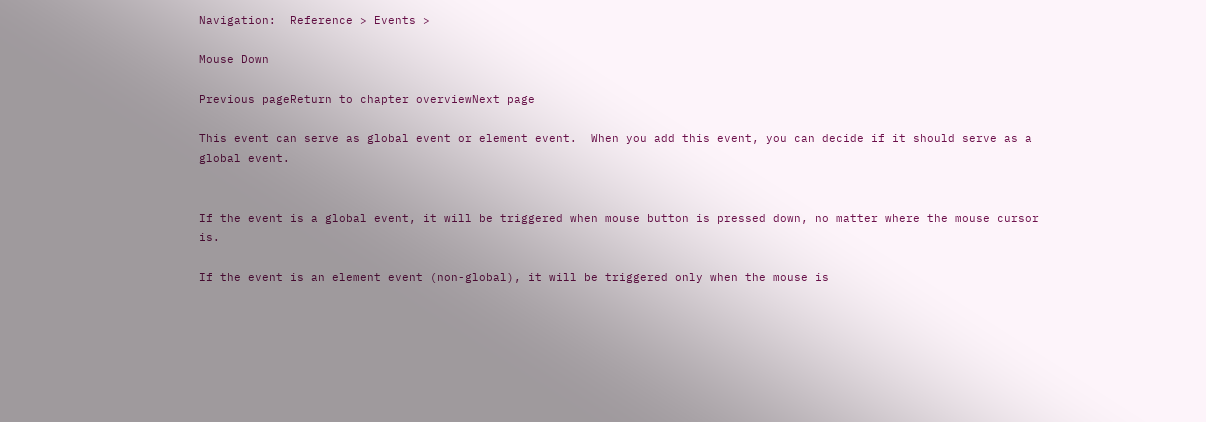Navigation:  Reference > Events >

Mouse Down

Previous pageReturn to chapter overviewNext page

This event can serve as global event or element event.  When you add this event, you can decide if it should serve as a global event.


If the event is a global event, it will be triggered when mouse button is pressed down, no matter where the mouse cursor is.

If the event is an element event (non-global), it will be triggered only when the mouse is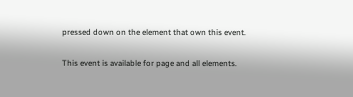pressed down on the element that own this event.

This event is available for page and all elements.